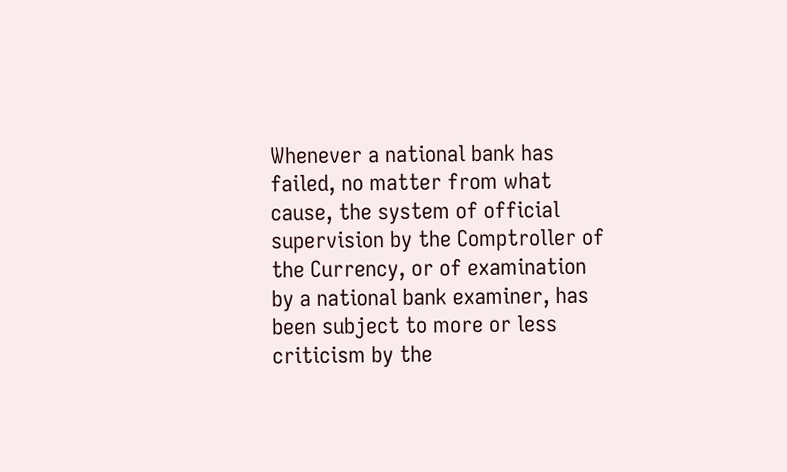Whenever a national bank has failed, no matter from what cause, the system of official supervision by the Comptroller of the Currency, or of examination by a national bank examiner, has been subject to more or less criticism by the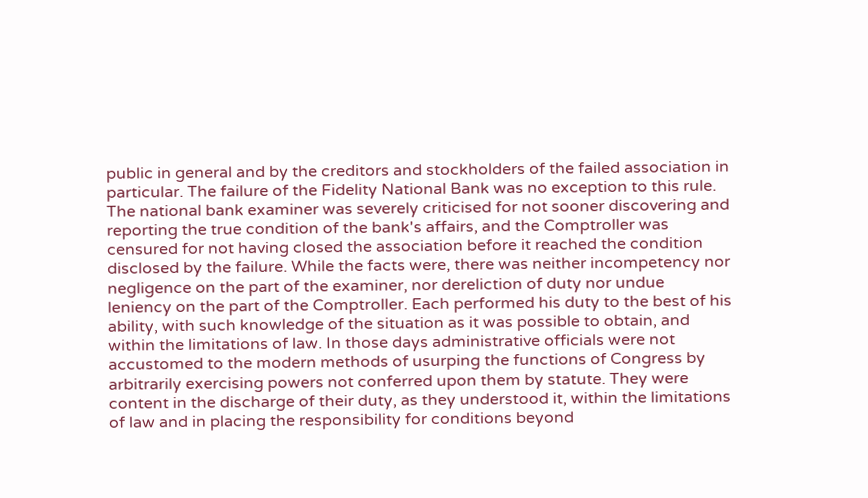public in general and by the creditors and stockholders of the failed association in particular. The failure of the Fidelity National Bank was no exception to this rule. The national bank examiner was severely criticised for not sooner discovering and reporting the true condition of the bank's affairs, and the Comptroller was censured for not having closed the association before it reached the condition disclosed by the failure. While the facts were, there was neither incompetency nor negligence on the part of the examiner, nor dereliction of duty nor undue leniency on the part of the Comptroller. Each performed his duty to the best of his ability, with such knowledge of the situation as it was possible to obtain, and within the limitations of law. In those days administrative officials were not accustomed to the modern methods of usurping the functions of Congress by arbitrarily exercising powers not conferred upon them by statute. They were content in the discharge of their duty, as they understood it, within the limitations of law and in placing the responsibility for conditions beyond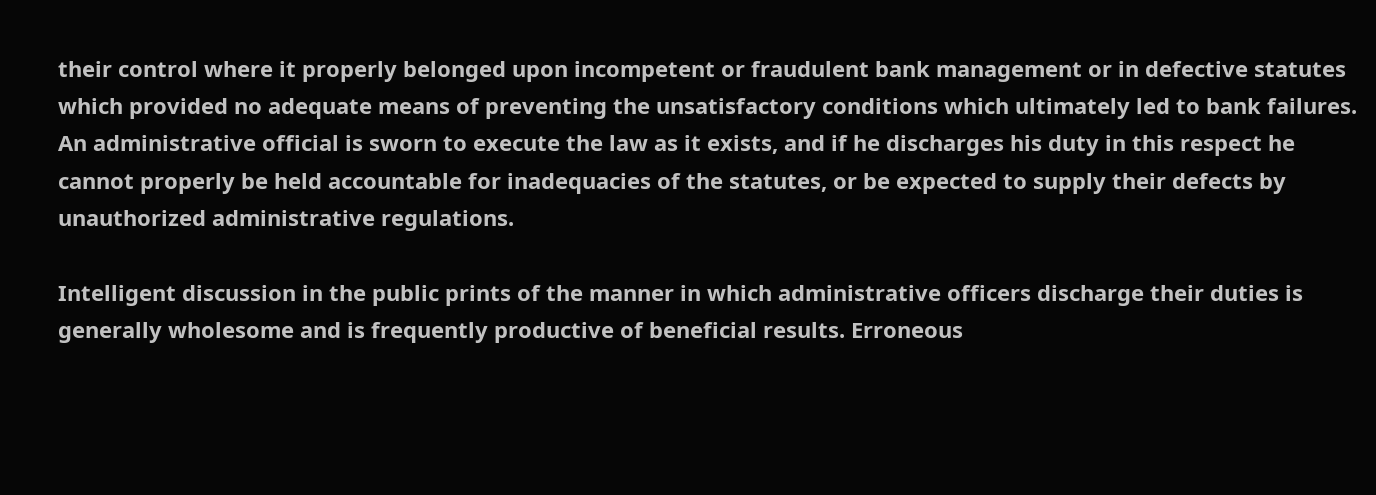their control where it properly belonged upon incompetent or fraudulent bank management or in defective statutes which provided no adequate means of preventing the unsatisfactory conditions which ultimately led to bank failures. An administrative official is sworn to execute the law as it exists, and if he discharges his duty in this respect he cannot properly be held accountable for inadequacies of the statutes, or be expected to supply their defects by unauthorized administrative regulations.

Intelligent discussion in the public prints of the manner in which administrative officers discharge their duties is generally wholesome and is frequently productive of beneficial results. Erroneous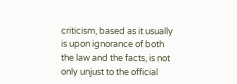criticism, based as it usually is upon ignorance of both the law and the facts, is not only unjust to the official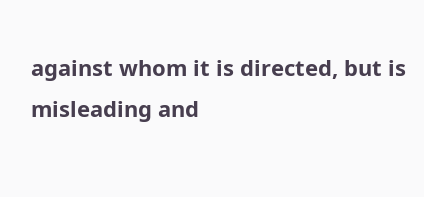against whom it is directed, but is misleading and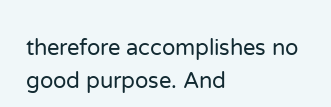therefore accomplishes no good purpose. And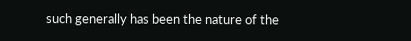such generally has been the nature of the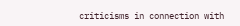criticisms in connection with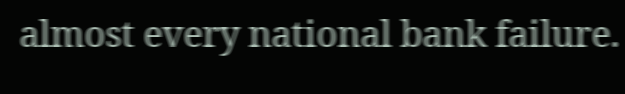almost every national bank failure.